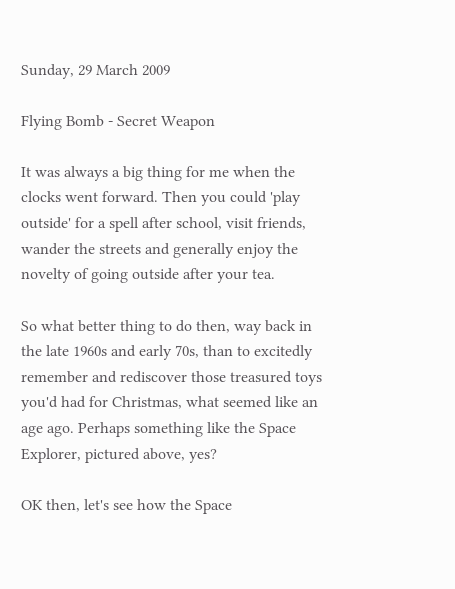Sunday, 29 March 2009

Flying Bomb - Secret Weapon

It was always a big thing for me when the clocks went forward. Then you could 'play outside' for a spell after school, visit friends, wander the streets and generally enjoy the novelty of going outside after your tea.

So what better thing to do then, way back in the late 1960s and early 70s, than to excitedly remember and rediscover those treasured toys you'd had for Christmas, what seemed like an age ago. Perhaps something like the Space Explorer, pictured above, yes?

OK then, let's see how the Space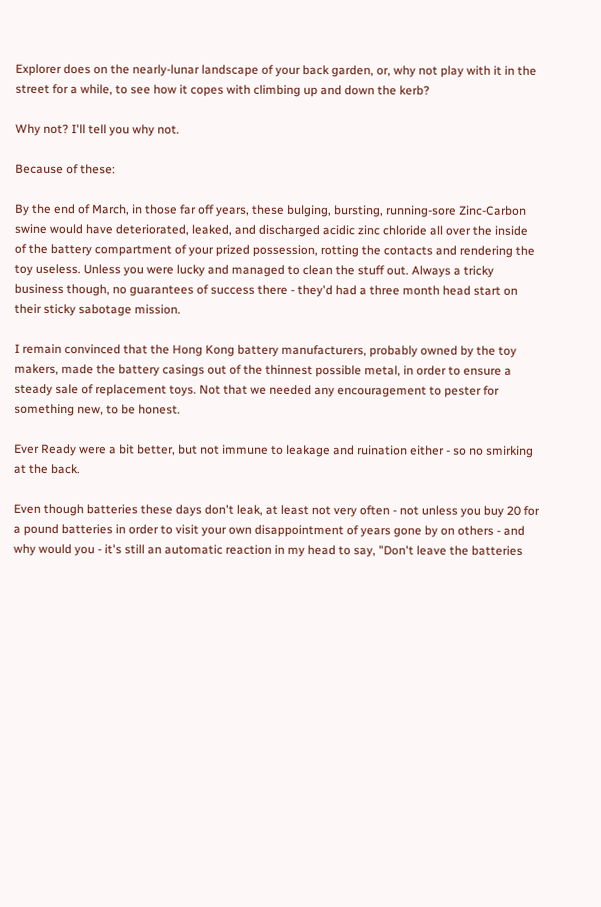Explorer does on the nearly-lunar landscape of your back garden, or, why not play with it in the street for a while, to see how it copes with climbing up and down the kerb?

Why not? I'll tell you why not.

Because of these:

By the end of March, in those far off years, these bulging, bursting, running-sore Zinc-Carbon swine would have deteriorated, leaked, and discharged acidic zinc chloride all over the inside of the battery compartment of your prized possession, rotting the contacts and rendering the toy useless. Unless you were lucky and managed to clean the stuff out. Always a tricky business though, no guarantees of success there - they'd had a three month head start on their sticky sabotage mission.

I remain convinced that the Hong Kong battery manufacturers, probably owned by the toy makers, made the battery casings out of the thinnest possible metal, in order to ensure a steady sale of replacement toys. Not that we needed any encouragement to pester for something new, to be honest.

Ever Ready were a bit better, but not immune to leakage and ruination either - so no smirking at the back.

Even though batteries these days don't leak, at least not very often - not unless you buy 20 for a pound batteries in order to visit your own disappointment of years gone by on others - and why would you - it's still an automatic reaction in my head to say, "Don't leave the batteries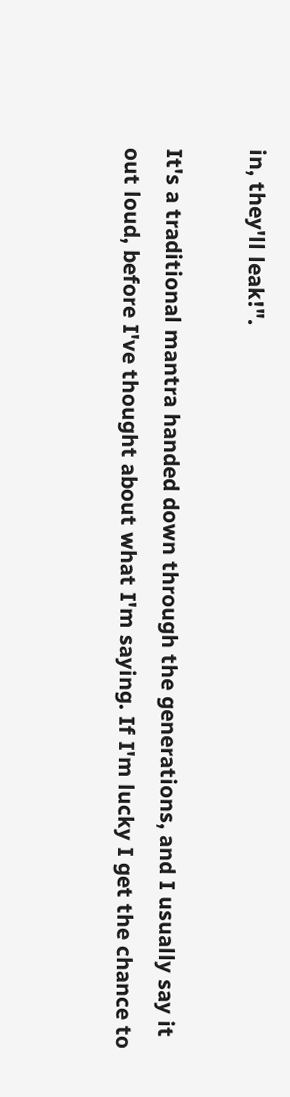in, they'll leak!".

It's a traditional mantra handed down through the generations, and I usually say it out loud, before I've thought about what I'm saying. If I'm lucky I get the chance to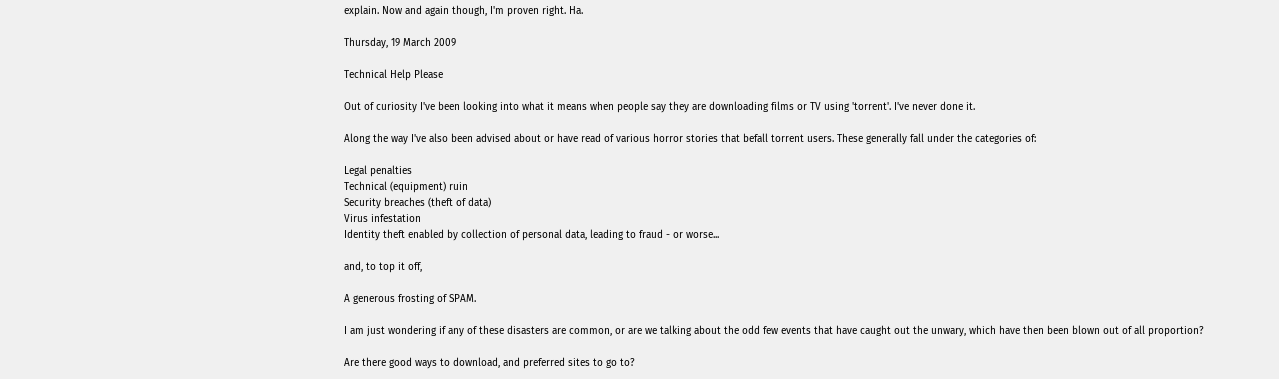explain. Now and again though, I'm proven right. Ha.

Thursday, 19 March 2009

Technical Help Please

Out of curiosity I've been looking into what it means when people say they are downloading films or TV using 'torrent'. I've never done it.

Along the way I've also been advised about or have read of various horror stories that befall torrent users. These generally fall under the categories of:

Legal penalties
Technical (equipment) ruin
Security breaches (theft of data)
Virus infestation
Identity theft enabled by collection of personal data, leading to fraud - or worse...

and, to top it off,

A generous frosting of SPAM.

I am just wondering if any of these disasters are common, or are we talking about the odd few events that have caught out the unwary, which have then been blown out of all proportion?

Are there good ways to download, and preferred sites to go to?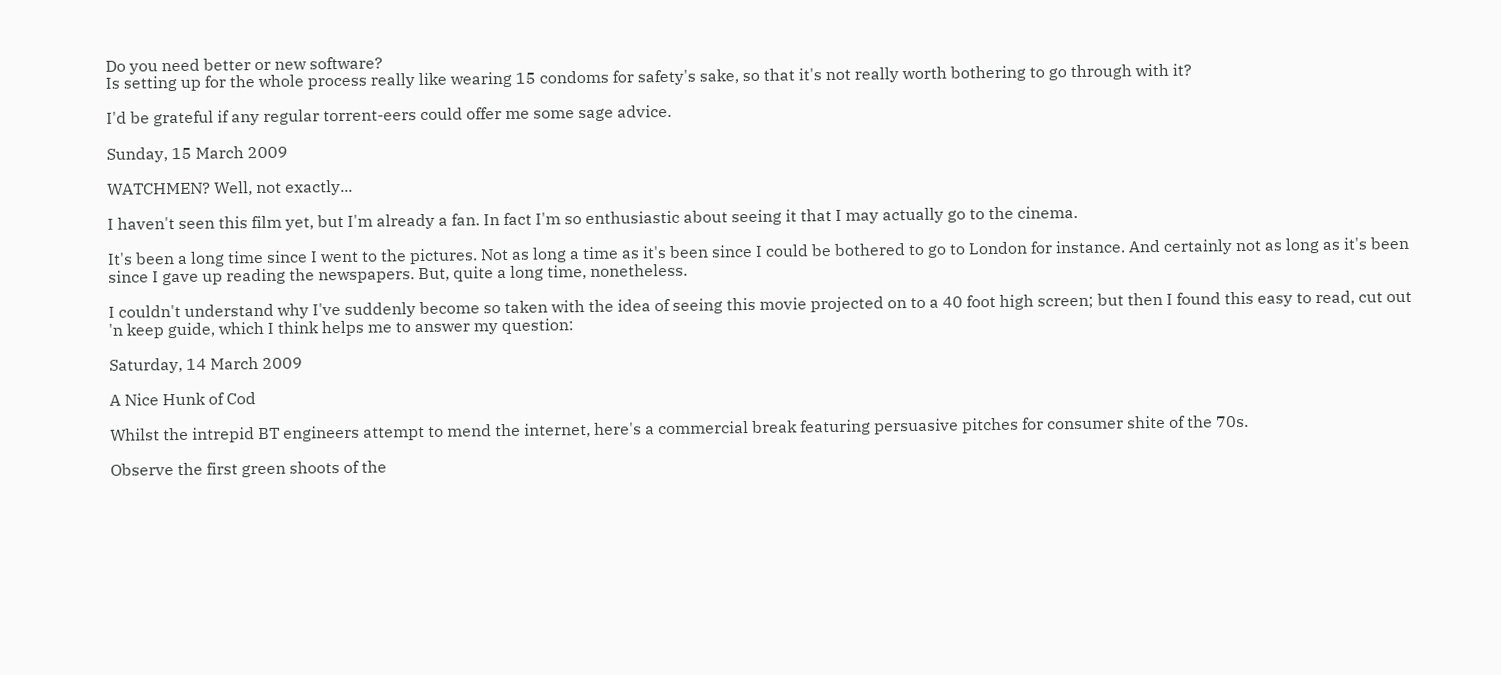Do you need better or new software?
Is setting up for the whole process really like wearing 15 condoms for safety's sake, so that it's not really worth bothering to go through with it?

I'd be grateful if any regular torrent-eers could offer me some sage advice.

Sunday, 15 March 2009

WATCHMEN? Well, not exactly...

I haven't seen this film yet, but I'm already a fan. In fact I'm so enthusiastic about seeing it that I may actually go to the cinema.

It's been a long time since I went to the pictures. Not as long a time as it's been since I could be bothered to go to London for instance. And certainly not as long as it's been since I gave up reading the newspapers. But, quite a long time, nonetheless.

I couldn't understand why I've suddenly become so taken with the idea of seeing this movie projected on to a 40 foot high screen; but then I found this easy to read, cut out 'n keep guide, which I think helps me to answer my question:

Saturday, 14 March 2009

A Nice Hunk of Cod

Whilst the intrepid BT engineers attempt to mend the internet, here's a commercial break featuring persuasive pitches for consumer shite of the 70s.

Observe the first green shoots of the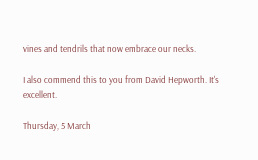vines and tendrils that now embrace our necks.

I also commend this to you from David Hepworth. It's excellent.

Thursday, 5 March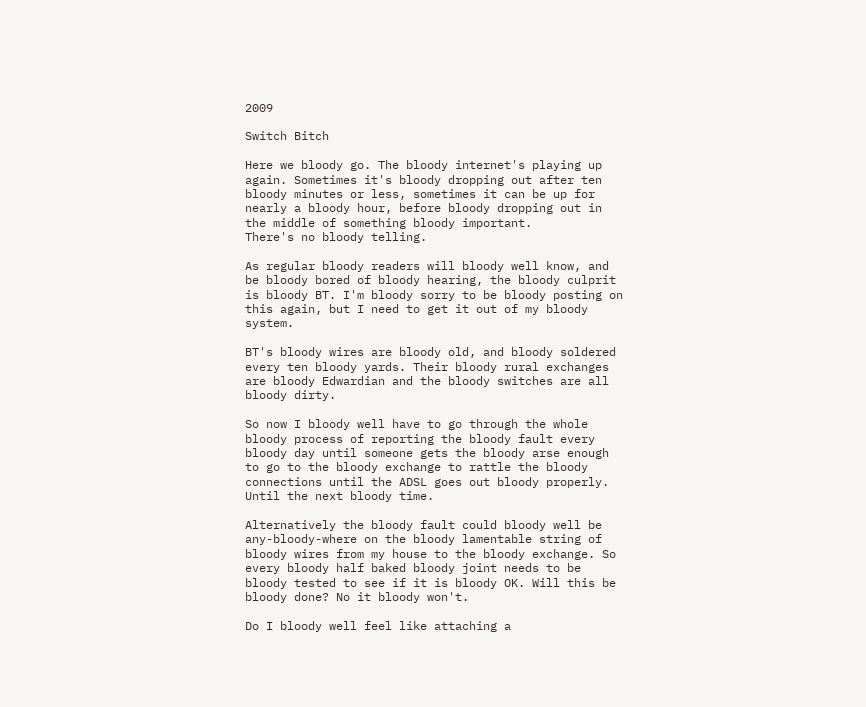2009

Switch Bitch

Here we bloody go. The bloody internet's playing up again. Sometimes it's bloody dropping out after ten bloody minutes or less, sometimes it can be up for nearly a bloody hour, before bloody dropping out in the middle of something bloody important.
There's no bloody telling.

As regular bloody readers will bloody well know, and be bloody bored of bloody hearing, the bloody culprit is bloody BT. I'm bloody sorry to be bloody posting on this again, but I need to get it out of my bloody system.

BT's bloody wires are bloody old, and bloody soldered every ten bloody yards. Their bloody rural exchanges are bloody Edwardian and the bloody switches are all bloody dirty.

So now I bloody well have to go through the whole bloody process of reporting the bloody fault every bloody day until someone gets the bloody arse enough to go to the bloody exchange to rattle the bloody connections until the ADSL goes out bloody properly. Until the next bloody time.

Alternatively the bloody fault could bloody well be any-bloody-where on the bloody lamentable string of bloody wires from my house to the bloody exchange. So every bloody half baked bloody joint needs to be bloody tested to see if it is bloody OK. Will this be bloody done? No it bloody won't.

Do I bloody well feel like attaching a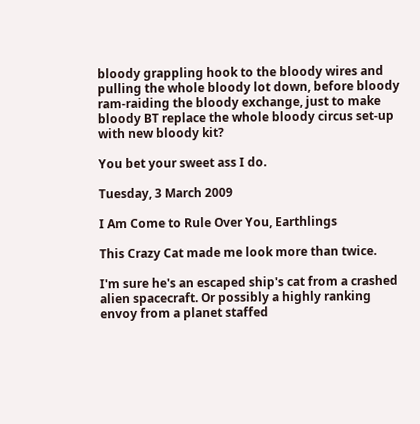bloody grappling hook to the bloody wires and pulling the whole bloody lot down, before bloody ram-raiding the bloody exchange, just to make bloody BT replace the whole bloody circus set-up with new bloody kit?

You bet your sweet ass I do.

Tuesday, 3 March 2009

I Am Come to Rule Over You, Earthlings

This Crazy Cat made me look more than twice.

I'm sure he's an escaped ship's cat from a crashed alien spacecraft. Or possibly a highly ranking envoy from a planet staffed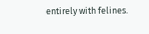entirely with felines.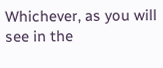Whichever, as you will see in the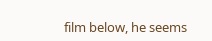film below, he seems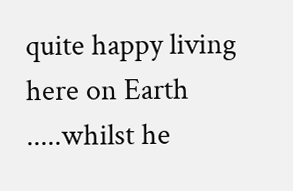quite happy living here on Earth .....whilst he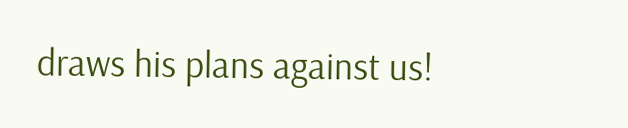draws his plans against us!